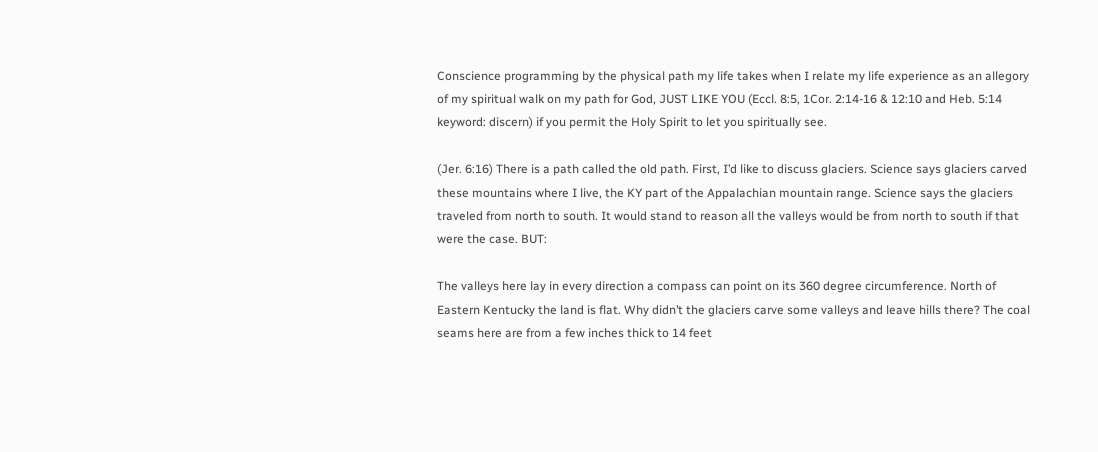Conscience programming by the physical path my life takes when I relate my life experience as an allegory of my spiritual walk on my path for God, JUST LIKE YOU (Eccl. 8:5, 1Cor. 2:14-16 & 12:10 and Heb. 5:14 keyword: discern) if you permit the Holy Spirit to let you spiritually see.

(Jer. 6:16) There is a path called the old path. First, I’d like to discuss glaciers. Science says glaciers carved these mountains where I live, the KY part of the Appalachian mountain range. Science says the glaciers traveled from north to south. It would stand to reason all the valleys would be from north to south if that were the case. BUT:

The valleys here lay in every direction a compass can point on its 360 degree circumference. North of Eastern Kentucky the land is flat. Why didn’t the glaciers carve some valleys and leave hills there? The coal seams here are from a few inches thick to 14 feet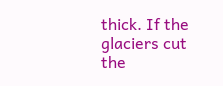thick. If the glaciers cut the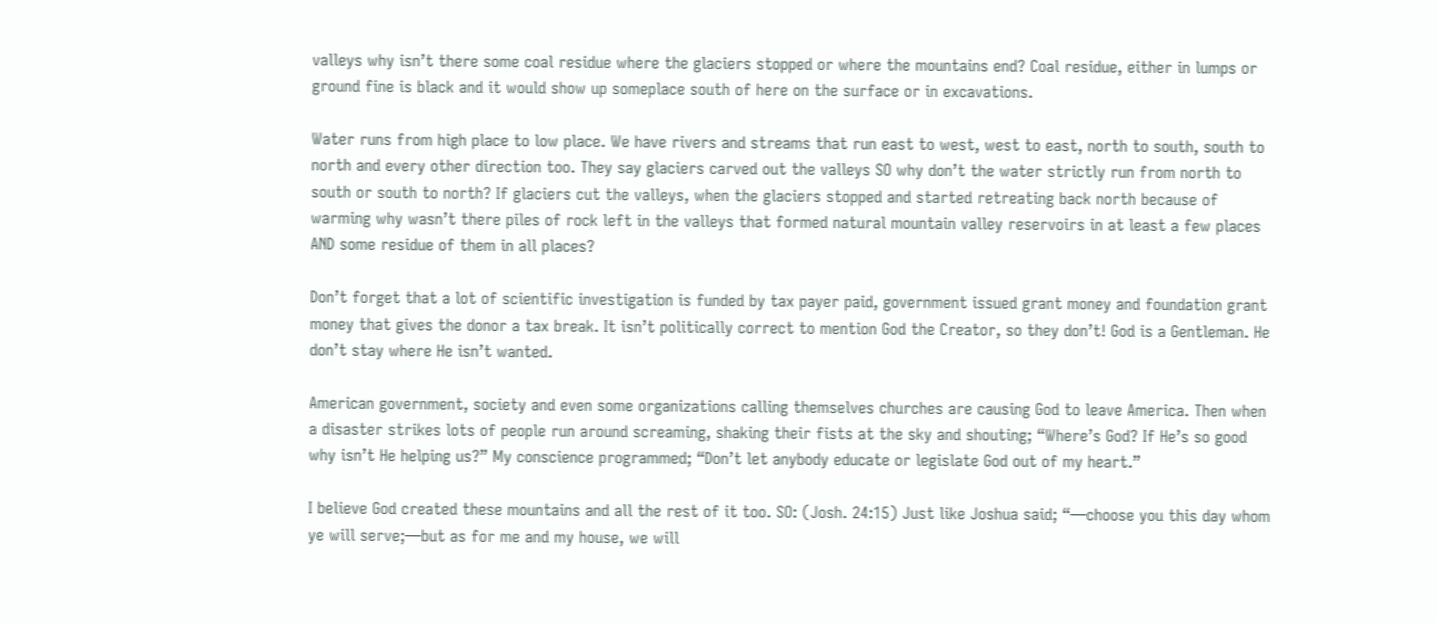valleys why isn’t there some coal residue where the glaciers stopped or where the mountains end? Coal residue, either in lumps or ground fine is black and it would show up someplace south of here on the surface or in excavations.

Water runs from high place to low place. We have rivers and streams that run east to west, west to east, north to south, south to north and every other direction too. They say glaciers carved out the valleys SO why don’t the water strictly run from north to south or south to north? If glaciers cut the valleys, when the glaciers stopped and started retreating back north because of warming why wasn’t there piles of rock left in the valleys that formed natural mountain valley reservoirs in at least a few places AND some residue of them in all places?

Don’t forget that a lot of scientific investigation is funded by tax payer paid, government issued grant money and foundation grant money that gives the donor a tax break. It isn’t politically correct to mention God the Creator, so they don’t! God is a Gentleman. He don’t stay where He isn’t wanted.

American government, society and even some organizations calling themselves churches are causing God to leave America. Then when a disaster strikes lots of people run around screaming, shaking their fists at the sky and shouting; “Where’s God? If He’s so good why isn’t He helping us?” My conscience programmed; “Don’t let anybody educate or legislate God out of my heart.”

I believe God created these mountains and all the rest of it too. SO: (Josh. 24:15) Just like Joshua said; “—choose you this day whom ye will serve;—but as for me and my house, we will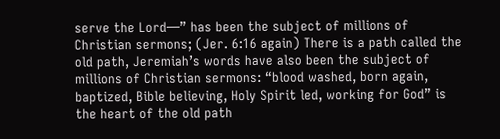serve the Lord—” has been the subject of millions of Christian sermons; (Jer. 6:16 again) There is a path called the old path, Jeremiah’s words have also been the subject of millions of Christian sermons: “blood washed, born again, baptized, Bible believing, Holy Spirit led, working for God” is the heart of the old path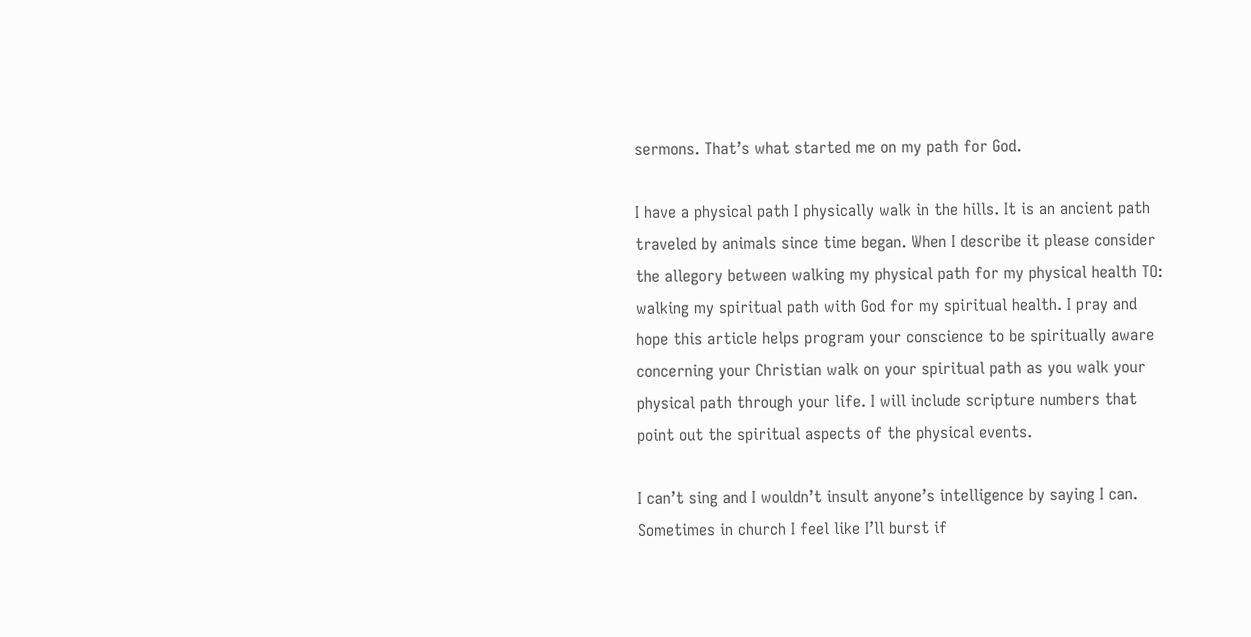sermons. That’s what started me on my path for God.

I have a physical path I physically walk in the hills. It is an ancient path traveled by animals since time began. When I describe it please consider the allegory between walking my physical path for my physical health TO: walking my spiritual path with God for my spiritual health. I pray and hope this article helps program your conscience to be spiritually aware concerning your Christian walk on your spiritual path as you walk your physical path through your life. I will include scripture numbers that point out the spiritual aspects of the physical events.

I can’t sing and I wouldn’t insult anyone’s intelligence by saying I can. Sometimes in church I feel like I’ll burst if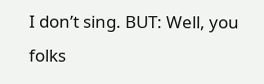I don’t sing. BUT: Well, you folks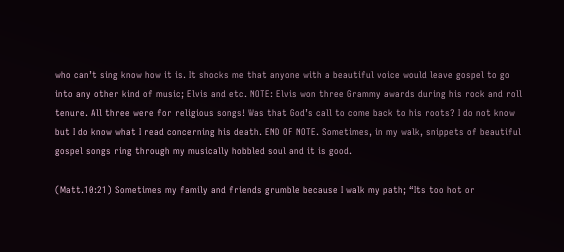who can’t sing know how it is. It shocks me that anyone with a beautiful voice would leave gospel to go into any other kind of music; Elvis and etc. NOTE: Elvis won three Grammy awards during his rock and roll tenure. All three were for religious songs! Was that God’s call to come back to his roots? I do not know but I do know what I read concerning his death. END OF NOTE. Sometimes, in my walk, snippets of beautiful gospel songs ring through my musically hobbled soul and it is good.

(Matt.10:21) Sometimes my family and friends grumble because I walk my path; “Its too hot or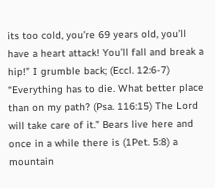its too cold, you’re 69 years old, you’ll have a heart attack! You’ll fall and break a hip!” I grumble back; (Eccl. 12:6-7) “Everything has to die. What better place than on my path? (Psa. 116:15) The Lord will take care of it.” Bears live here and once in a while there is (1Pet. 5:8) a mountain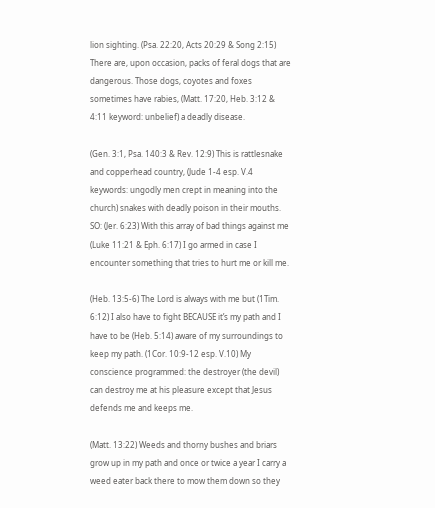lion sighting. (Psa. 22:20, Acts 20:29 & Song 2:15) There are, upon occasion, packs of feral dogs that are dangerous. Those dogs, coyotes and foxes sometimes have rabies, (Matt. 17:20, Heb. 3:12 & 4:11 keyword: unbelief) a deadly disease.

(Gen. 3:1, Psa. 140:3 & Rev. 12:9) This is rattlesnake and copperhead country, (Jude 1-4 esp. V.4 keywords: ungodly men crept in meaning into the church) snakes with deadly poison in their mouths. SO: (Jer. 6:23) With this array of bad things against me (Luke 11:21 & Eph. 6:17) I go armed in case I encounter something that tries to hurt me or kill me.

(Heb. 13:5-6) The Lord is always with me but (1Tim. 6:12) I also have to fight BECAUSE it’s my path and I have to be (Heb. 5:14) aware of my surroundings to keep my path. (1Cor. 10:9-12 esp. V.10) My conscience programmed: the destroyer (the devil) can destroy me at his pleasure except that Jesus defends me and keeps me.

(Matt. 13:22) Weeds and thorny bushes and briars grow up in my path and once or twice a year I carry a weed eater back there to mow them down so they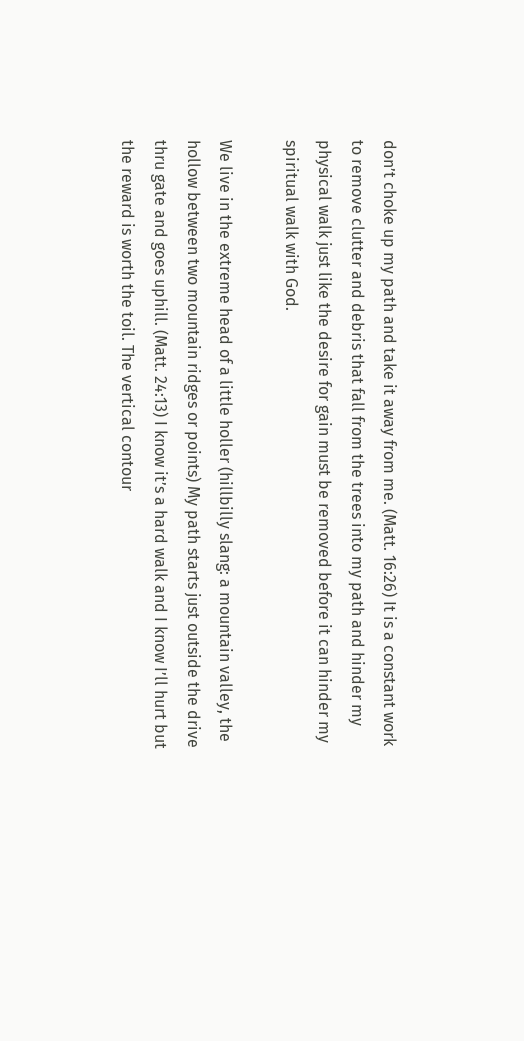don’t choke up my path and take it away from me. (Matt. 16:26) It is a constant work to remove clutter and debris that fall from the trees into my path and hinder my physical walk just like the desire for gain must be removed before it can hinder my spiritual walk with God.

We live in the extreme head of a little holler (hillbilly slang: a mountain valley, the hollow between two mountain ridges or points) My path starts just outside the drive thru gate and goes uphill. (Matt. 24:13) I know it’s a hard walk and I know I’ll hurt but the reward is worth the toil. The vertical contour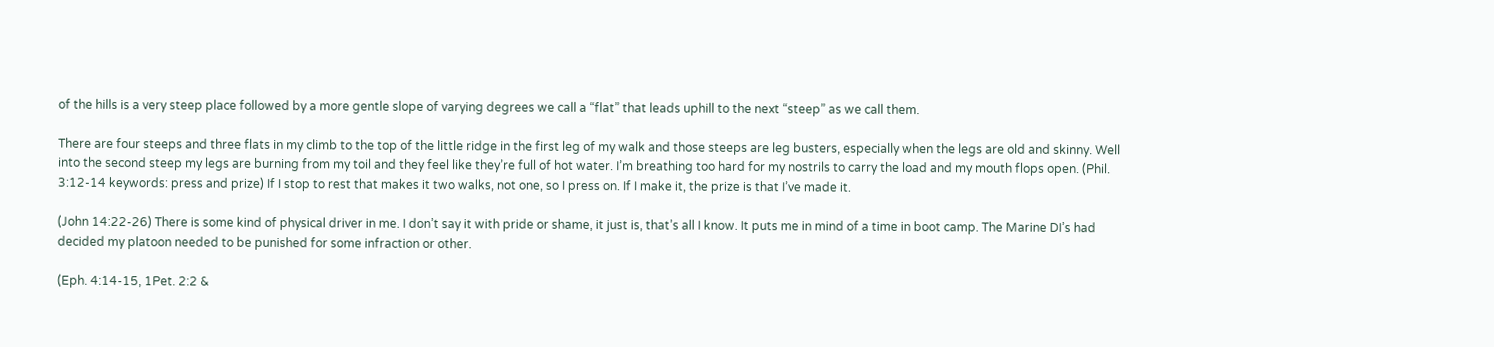of the hills is a very steep place followed by a more gentle slope of varying degrees we call a “flat” that leads uphill to the next “steep” as we call them.

There are four steeps and three flats in my climb to the top of the little ridge in the first leg of my walk and those steeps are leg busters, especially when the legs are old and skinny. Well into the second steep my legs are burning from my toil and they feel like they’re full of hot water. I’m breathing too hard for my nostrils to carry the load and my mouth flops open. (Phil. 3:12-14 keywords: press and prize) If I stop to rest that makes it two walks, not one, so I press on. If I make it, the prize is that I’ve made it.

(John 14:22-26) There is some kind of physical driver in me. I don’t say it with pride or shame, it just is, that’s all I know. It puts me in mind of a time in boot camp. The Marine DI’s had decided my platoon needed to be punished for some infraction or other.

(Eph. 4:14-15, 1Pet. 2:2 &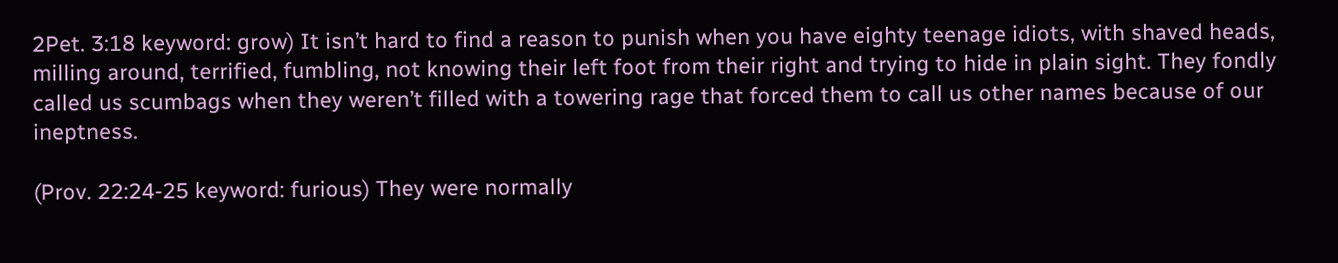2Pet. 3:18 keyword: grow) It isn’t hard to find a reason to punish when you have eighty teenage idiots, with shaved heads, milling around, terrified, fumbling, not knowing their left foot from their right and trying to hide in plain sight. They fondly called us scumbags when they weren’t filled with a towering rage that forced them to call us other names because of our ineptness.

(Prov. 22:24-25 keyword: furious) They were normally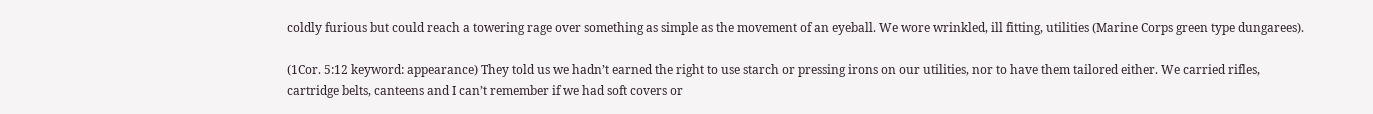coldly furious but could reach a towering rage over something as simple as the movement of an eyeball. We wore wrinkled, ill fitting, utilities (Marine Corps green type dungarees).

(1Cor. 5:12 keyword: appearance) They told us we hadn’t earned the right to use starch or pressing irons on our utilities, nor to have them tailored either. We carried rifles, cartridge belts, canteens and I can’t remember if we had soft covers or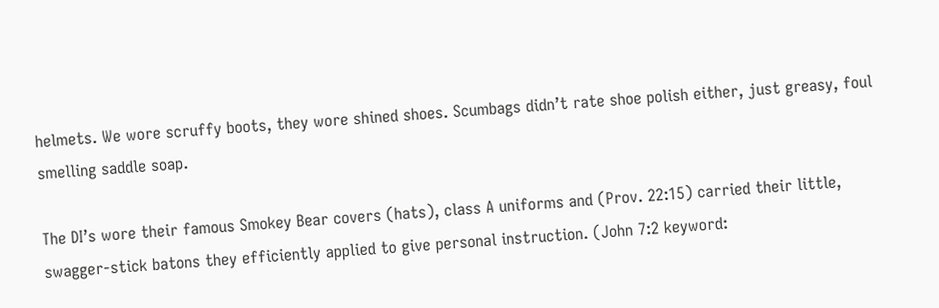helmets. We wore scruffy boots, they wore shined shoes. Scumbags didn’t rate shoe polish either, just greasy, foul smelling saddle soap.

The DI’s wore their famous Smokey Bear covers (hats), class A uniforms and (Prov. 22:15) carried their little, swagger-stick batons they efficiently applied to give personal instruction. (John 7:2 keyword: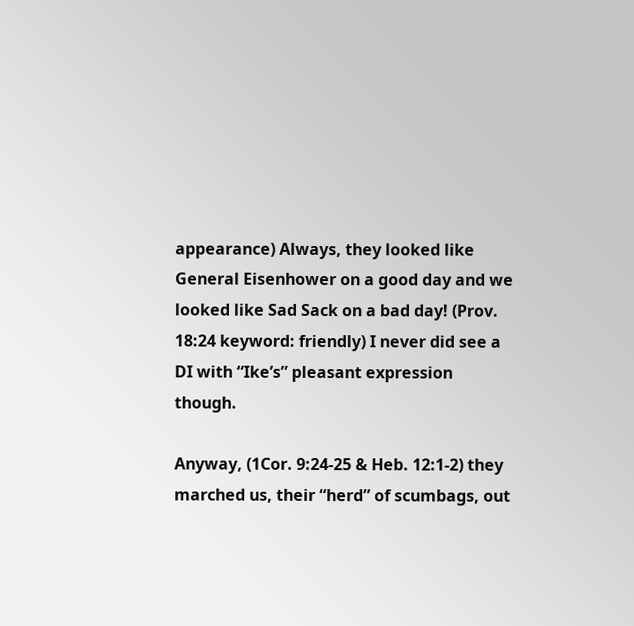appearance) Always, they looked like General Eisenhower on a good day and we looked like Sad Sack on a bad day! (Prov. 18:24 keyword: friendly) I never did see a DI with “Ike’s” pleasant expression though.

Anyway, (1Cor. 9:24-25 & Heb. 12:1-2) they marched us, their “herd” of scumbags, out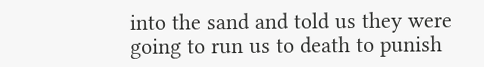into the sand and told us they were going to run us to death to punish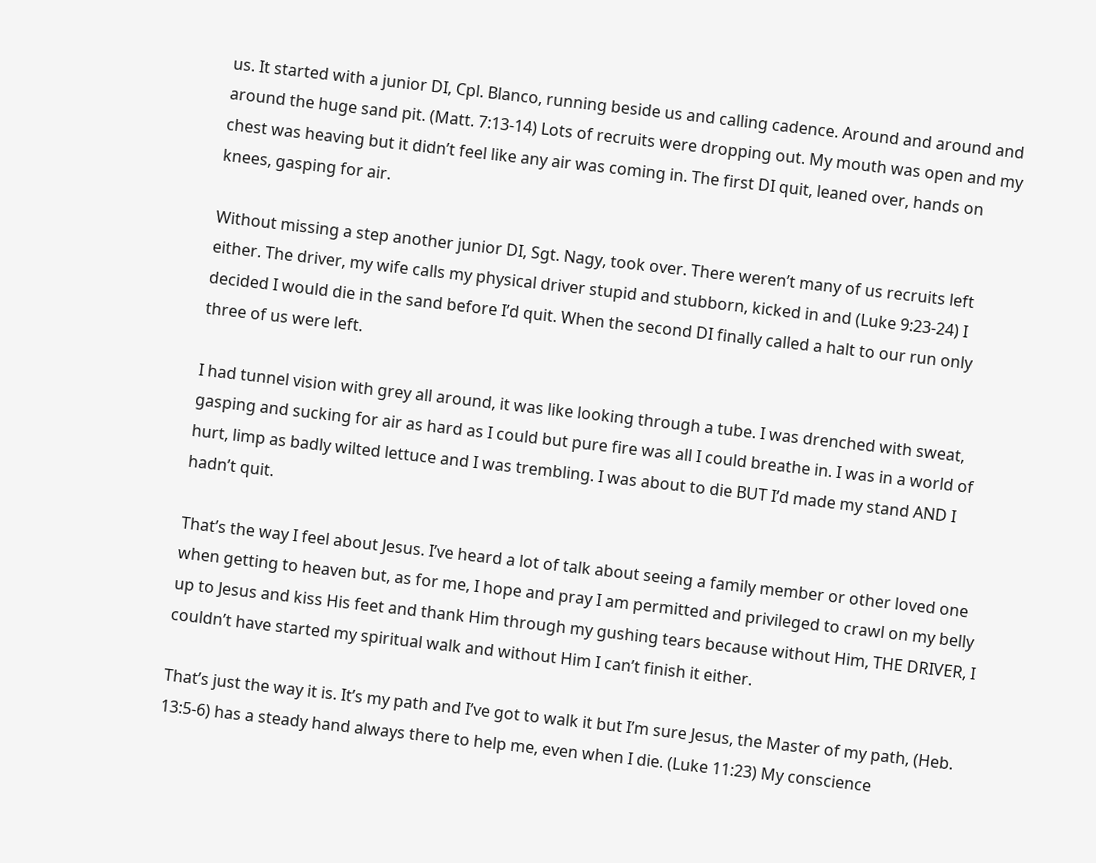us. It started with a junior DI, Cpl. Blanco, running beside us and calling cadence. Around and around and around the huge sand pit. (Matt. 7:13-14) Lots of recruits were dropping out. My mouth was open and my chest was heaving but it didn’t feel like any air was coming in. The first DI quit, leaned over, hands on knees, gasping for air.

Without missing a step another junior DI, Sgt. Nagy, took over. There weren’t many of us recruits left either. The driver, my wife calls my physical driver stupid and stubborn, kicked in and (Luke 9:23-24) I decided I would die in the sand before I’d quit. When the second DI finally called a halt to our run only three of us were left.

I had tunnel vision with grey all around, it was like looking through a tube. I was drenched with sweat, gasping and sucking for air as hard as I could but pure fire was all I could breathe in. I was in a world of hurt, limp as badly wilted lettuce and I was trembling. I was about to die BUT I’d made my stand AND I hadn’t quit.

That’s the way I feel about Jesus. I’ve heard a lot of talk about seeing a family member or other loved one when getting to heaven but, as for me, I hope and pray I am permitted and privileged to crawl on my belly up to Jesus and kiss His feet and thank Him through my gushing tears because without Him, THE DRIVER, I couldn’t have started my spiritual walk and without Him I can’t finish it either.

That’s just the way it is. It’s my path and I’ve got to walk it but I’m sure Jesus, the Master of my path, (Heb. 13:5-6) has a steady hand always there to help me, even when I die. (Luke 11:23) My conscience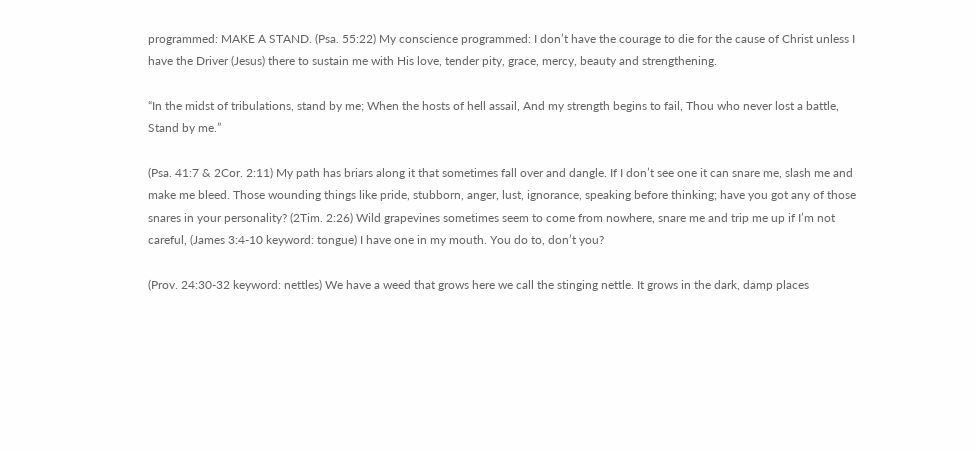programmed: MAKE A STAND. (Psa. 55:22) My conscience programmed: I don’t have the courage to die for the cause of Christ unless I have the Driver (Jesus) there to sustain me with His love, tender pity, grace, mercy, beauty and strengthening.

“In the midst of tribulations, stand by me; When the hosts of hell assail, And my strength begins to fail, Thou who never lost a battle, Stand by me.”

(Psa. 41:7 & 2Cor. 2:11) My path has briars along it that sometimes fall over and dangle. If I don’t see one it can snare me, slash me and make me bleed. Those wounding things like pride, stubborn, anger, lust, ignorance, speaking before thinking; have you got any of those snares in your personality? (2Tim. 2:26) Wild grapevines sometimes seem to come from nowhere, snare me and trip me up if I’m not careful, (James 3:4-10 keyword: tongue) I have one in my mouth. You do to, don’t you?

(Prov. 24:30-32 keyword: nettles) We have a weed that grows here we call the stinging nettle. It grows in the dark, damp places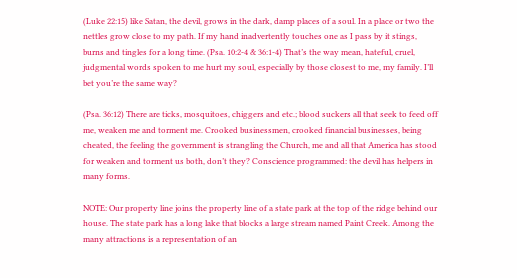(Luke 22:15) like Satan, the devil, grows in the dark, damp places of a soul. In a place or two the nettles grow close to my path. If my hand inadvertently touches one as I pass by it stings, burns and tingles for a long time. (Psa. 10:2-4 & 36:1-4) That’s the way mean, hateful, cruel, judgmental words spoken to me hurt my soul, especially by those closest to me, my family. I’ll bet you’re the same way?

(Psa. 36:12) There are ticks, mosquitoes, chiggers and etc.; blood suckers all that seek to feed off me, weaken me and torment me. Crooked businessmen, crooked financial businesses, being cheated, the feeling the government is strangling the Church, me and all that America has stood for weaken and torment us both, don’t they? Conscience programmed: the devil has helpers in many forms.

NOTE: Our property line joins the property line of a state park at the top of the ridge behind our house. The state park has a long lake that blocks a large stream named Paint Creek. Among the many attractions is a representation of an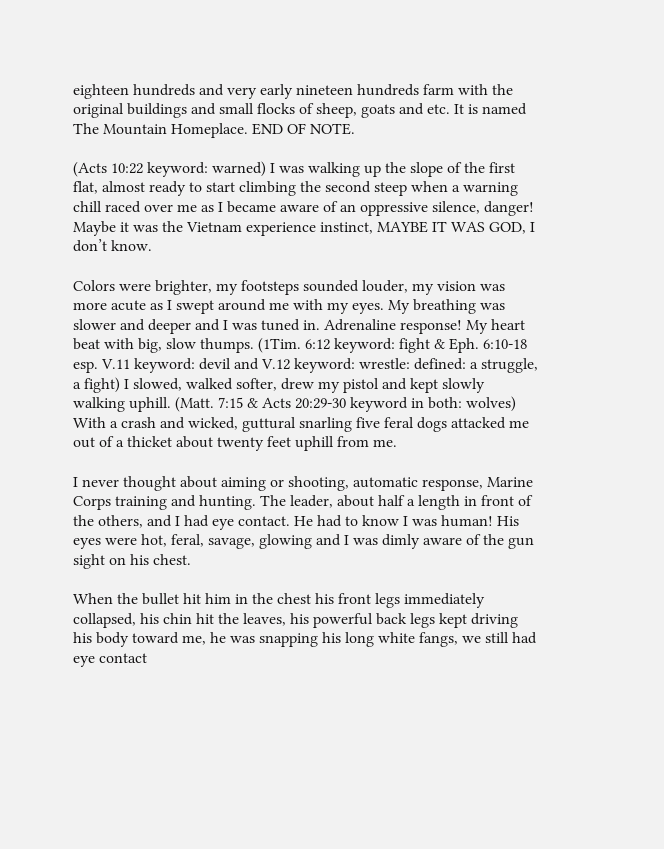eighteen hundreds and very early nineteen hundreds farm with the original buildings and small flocks of sheep, goats and etc. It is named The Mountain Homeplace. END OF NOTE.

(Acts 10:22 keyword: warned) I was walking up the slope of the first flat, almost ready to start climbing the second steep when a warning chill raced over me as I became aware of an oppressive silence, danger! Maybe it was the Vietnam experience instinct, MAYBE IT WAS GOD, I don’t know.

Colors were brighter, my footsteps sounded louder, my vision was more acute as I swept around me with my eyes. My breathing was slower and deeper and I was tuned in. Adrenaline response! My heart beat with big, slow thumps. (1Tim. 6:12 keyword: fight & Eph. 6:10-18 esp. V.11 keyword: devil and V.12 keyword: wrestle: defined: a struggle, a fight) I slowed, walked softer, drew my pistol and kept slowly walking uphill. (Matt. 7:15 & Acts 20:29-30 keyword in both: wolves) With a crash and wicked, guttural snarling five feral dogs attacked me out of a thicket about twenty feet uphill from me.

I never thought about aiming or shooting, automatic response, Marine Corps training and hunting. The leader, about half a length in front of the others, and I had eye contact. He had to know I was human! His eyes were hot, feral, savage, glowing and I was dimly aware of the gun sight on his chest.

When the bullet hit him in the chest his front legs immediately collapsed, his chin hit the leaves, his powerful back legs kept driving his body toward me, he was snapping his long white fangs, we still had eye contact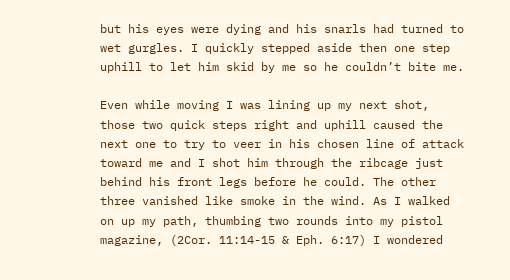but his eyes were dying and his snarls had turned to wet gurgles. I quickly stepped aside then one step uphill to let him skid by me so he couldn’t bite me.

Even while moving I was lining up my next shot, those two quick steps right and uphill caused the next one to try to veer in his chosen line of attack toward me and I shot him through the ribcage just behind his front legs before he could. The other three vanished like smoke in the wind. As I walked on up my path, thumbing two rounds into my pistol magazine, (2Cor. 11:14-15 & Eph. 6:17) I wondered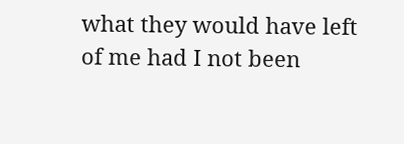what they would have left of me had I not been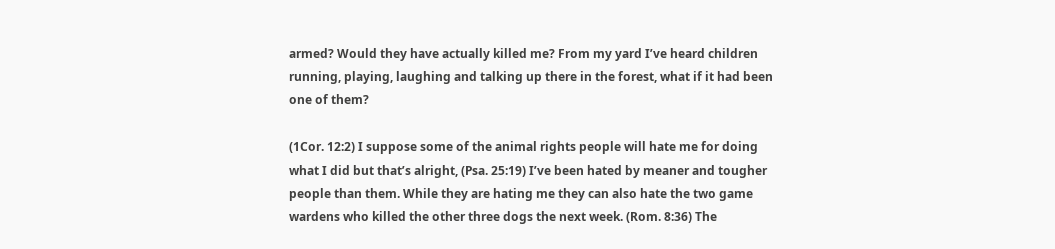armed? Would they have actually killed me? From my yard I’ve heard children running, playing, laughing and talking up there in the forest, what if it had been one of them?

(1Cor. 12:2) I suppose some of the animal rights people will hate me for doing what I did but that’s alright, (Psa. 25:19) I’ve been hated by meaner and tougher people than them. While they are hating me they can also hate the two game wardens who killed the other three dogs the next week. (Rom. 8:36) The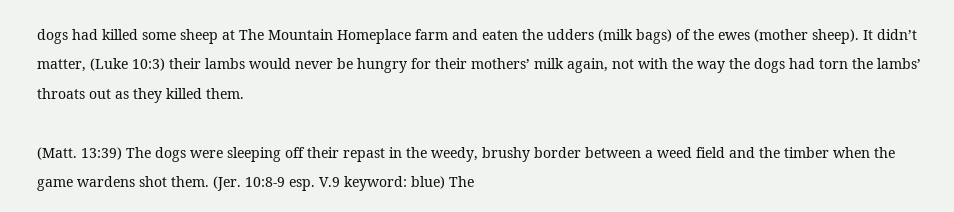dogs had killed some sheep at The Mountain Homeplace farm and eaten the udders (milk bags) of the ewes (mother sheep). It didn’t matter, (Luke 10:3) their lambs would never be hungry for their mothers’ milk again, not with the way the dogs had torn the lambs’ throats out as they killed them.

(Matt. 13:39) The dogs were sleeping off their repast in the weedy, brushy border between a weed field and the timber when the game wardens shot them. (Jer. 10:8-9 esp. V.9 keyword: blue) The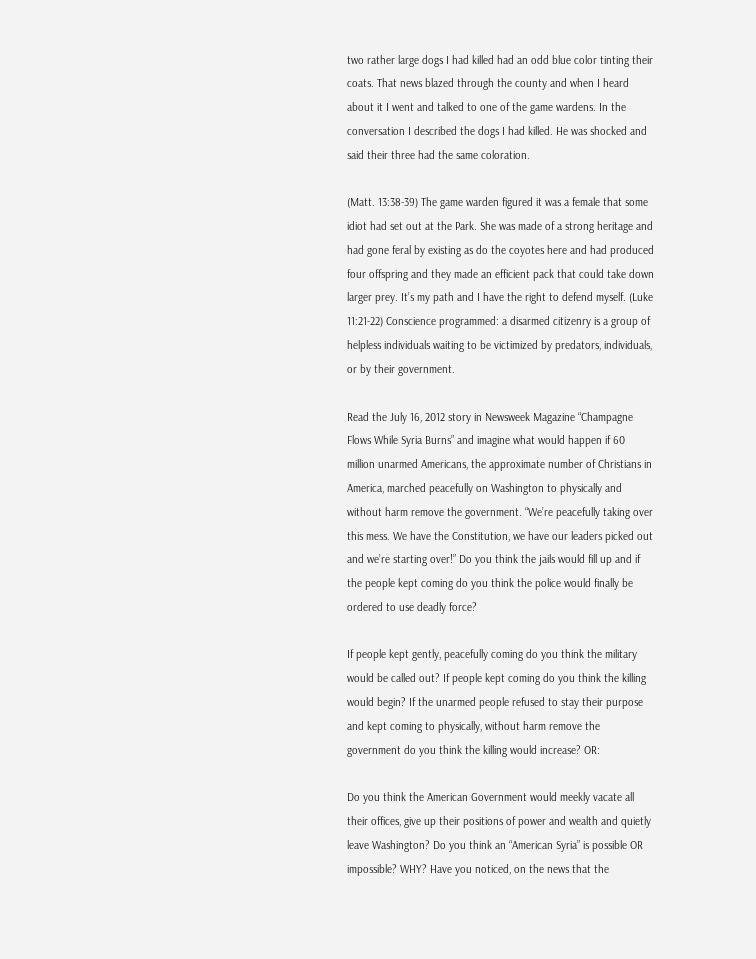two rather large dogs I had killed had an odd blue color tinting their coats. That news blazed through the county and when I heard about it I went and talked to one of the game wardens. In the conversation I described the dogs I had killed. He was shocked and said their three had the same coloration.

(Matt. 13:38-39) The game warden figured it was a female that some idiot had set out at the Park. She was made of a strong heritage and had gone feral by existing as do the coyotes here and had produced four offspring and they made an efficient pack that could take down larger prey. It’s my path and I have the right to defend myself. (Luke 11:21-22) Conscience programmed: a disarmed citizenry is a group of helpless individuals waiting to be victimized by predators, individuals, or by their government.

Read the July 16, 2012 story in Newsweek Magazine “Champagne Flows While Syria Burns” and imagine what would happen if 60 million unarmed Americans, the approximate number of Christians in America, marched peacefully on Washington to physically and without harm remove the government. “We’re peacefully taking over this mess. We have the Constitution, we have our leaders picked out and we’re starting over!” Do you think the jails would fill up and if the people kept coming do you think the police would finally be ordered to use deadly force?

If people kept gently, peacefully coming do you think the military would be called out? If people kept coming do you think the killing would begin? If the unarmed people refused to stay their purpose and kept coming to physically, without harm remove the government do you think the killing would increase? OR:

Do you think the American Government would meekly vacate all their offices, give up their positions of power and wealth and quietly leave Washington? Do you think an “American Syria” is possible OR impossible? WHY? Have you noticed, on the news that the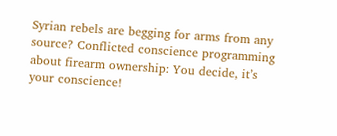Syrian rebels are begging for arms from any source? Conflicted conscience programming about firearm ownership: You decide, it’s your conscience!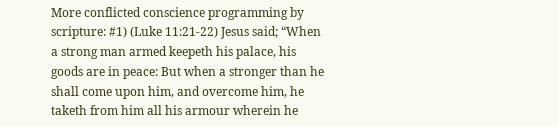More conflicted conscience programming by scripture: #1) (Luke 11:21-22) Jesus said; “When a strong man armed keepeth his palace, his goods are in peace: But when a stronger than he shall come upon him, and overcome him, he taketh from him all his armour wherein he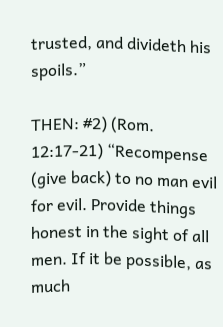trusted, and divideth his spoils.”

THEN: #2) (Rom. 12:17-21) “Recompense (give back) to no man evil for evil. Provide things honest in the sight of all men. If it be possible, as much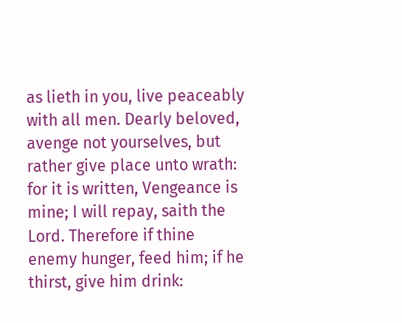as lieth in you, live peaceably with all men. Dearly beloved, avenge not yourselves, but rather give place unto wrath: for it is written, Vengeance is mine; I will repay, saith the Lord. Therefore if thine enemy hunger, feed him; if he thirst, give him drink: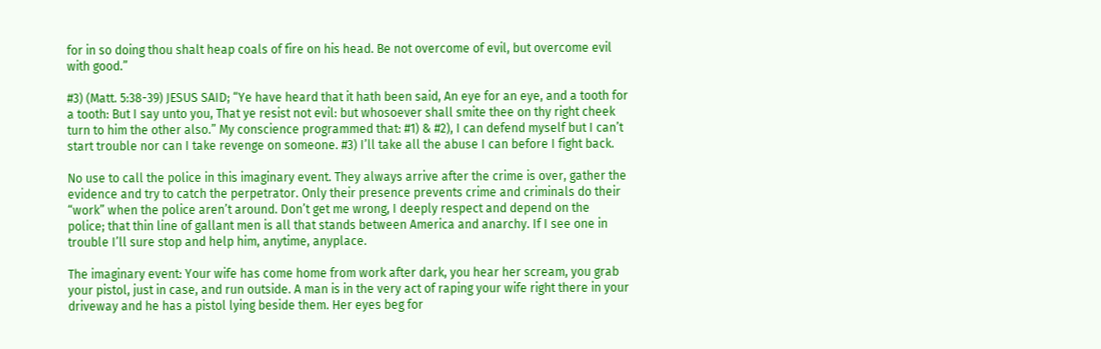for in so doing thou shalt heap coals of fire on his head. Be not overcome of evil, but overcome evil with good.”

#3) (Matt. 5:38-39) JESUS SAID; “Ye have heard that it hath been said, An eye for an eye, and a tooth for a tooth: But I say unto you, That ye resist not evil: but whosoever shall smite thee on thy right cheek turn to him the other also.” My conscience programmed that: #1) & #2), I can defend myself but I can’t start trouble nor can I take revenge on someone. #3) I’ll take all the abuse I can before I fight back.

No use to call the police in this imaginary event. They always arrive after the crime is over, gather the evidence and try to catch the perpetrator. Only their presence prevents crime and criminals do their “work” when the police aren’t around. Don’t get me wrong, I deeply respect and depend on the police; that thin line of gallant men is all that stands between America and anarchy. If I see one in trouble I’ll sure stop and help him, anytime, anyplace.

The imaginary event: Your wife has come home from work after dark, you hear her scream, you grab your pistol, just in case, and run outside. A man is in the very act of raping your wife right there in your driveway and he has a pistol lying beside them. Her eyes beg for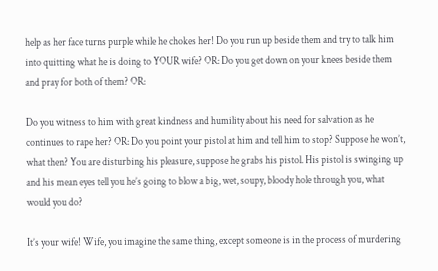help as her face turns purple while he chokes her! Do you run up beside them and try to talk him into quitting what he is doing to YOUR wife? OR: Do you get down on your knees beside them and pray for both of them? OR:

Do you witness to him with great kindness and humility about his need for salvation as he continues to rape her? OR: Do you point your pistol at him and tell him to stop? Suppose he won’t, what then? You are disturbing his pleasure, suppose he grabs his pistol. His pistol is swinging up and his mean eyes tell you he’s going to blow a big, wet, soupy, bloody hole through you, what would you do?

It’s your wife! Wife, you imagine the same thing, except someone is in the process of murdering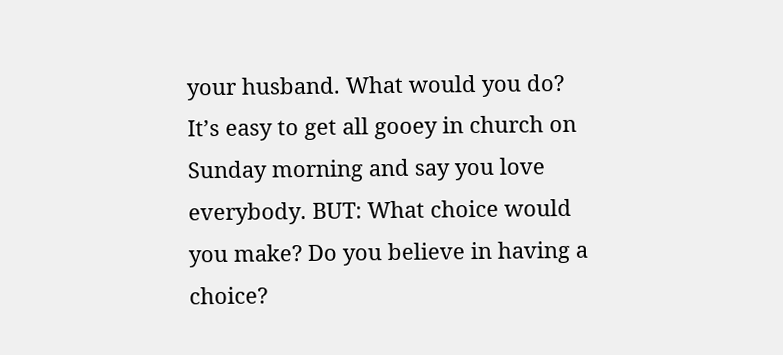your husband. What would you do? It’s easy to get all gooey in church on Sunday morning and say you love everybody. BUT: What choice would you make? Do you believe in having a choice?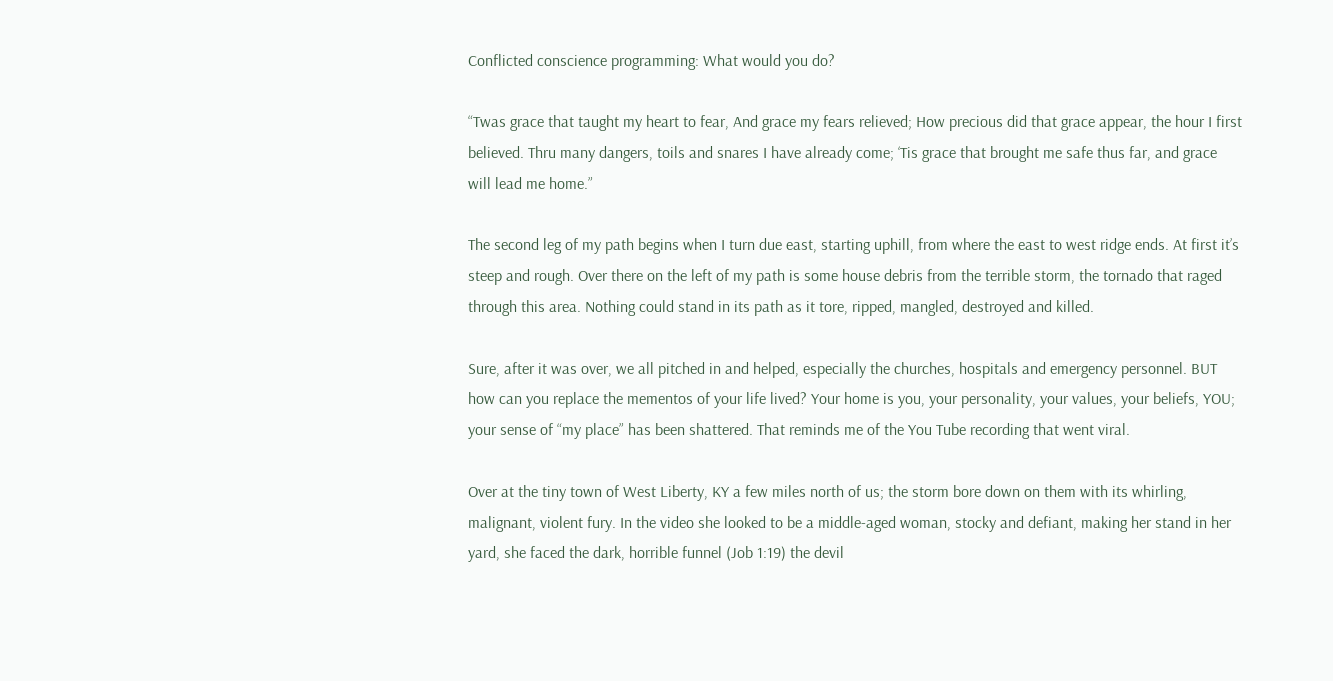Conflicted conscience programming: What would you do?

“Twas grace that taught my heart to fear, And grace my fears relieved; How precious did that grace appear, the hour I first believed. Thru many dangers, toils and snares I have already come; ‘Tis grace that brought me safe thus far, and grace will lead me home.”

The second leg of my path begins when I turn due east, starting uphill, from where the east to west ridge ends. At first it’s steep and rough. Over there on the left of my path is some house debris from the terrible storm, the tornado that raged through this area. Nothing could stand in its path as it tore, ripped, mangled, destroyed and killed.

Sure, after it was over, we all pitched in and helped, especially the churches, hospitals and emergency personnel. BUT how can you replace the mementos of your life lived? Your home is you, your personality, your values, your beliefs, YOU; your sense of “my place” has been shattered. That reminds me of the You Tube recording that went viral.

Over at the tiny town of West Liberty, KY a few miles north of us; the storm bore down on them with its whirling, malignant, violent fury. In the video she looked to be a middle-aged woman, stocky and defiant, making her stand in her yard, she faced the dark, horrible funnel (Job 1:19) the devil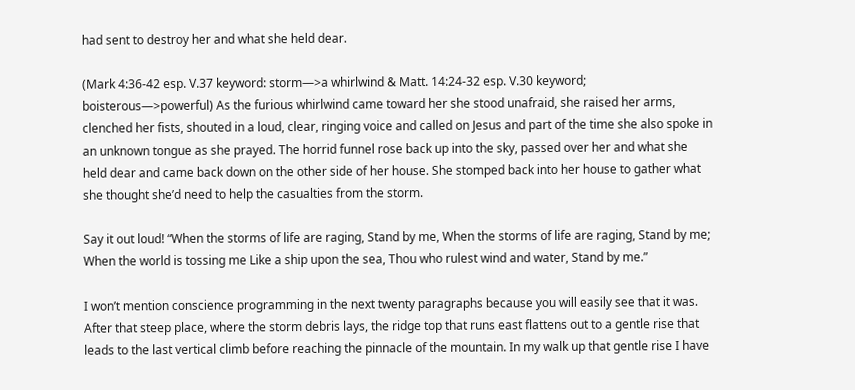had sent to destroy her and what she held dear.

(Mark 4:36-42 esp. V.37 keyword: storm—>a whirlwind & Matt. 14:24-32 esp. V.30 keyword; boisterous—>powerful) As the furious whirlwind came toward her she stood unafraid, she raised her arms, clenched her fists, shouted in a loud, clear, ringing voice and called on Jesus and part of the time she also spoke in an unknown tongue as she prayed. The horrid funnel rose back up into the sky, passed over her and what she held dear and came back down on the other side of her house. She stomped back into her house to gather what she thought she’d need to help the casualties from the storm.

Say it out loud! “When the storms of life are raging, Stand by me, When the storms of life are raging, Stand by me; When the world is tossing me Like a ship upon the sea, Thou who rulest wind and water, Stand by me.”

I won’t mention conscience programming in the next twenty paragraphs because you will easily see that it was. After that steep place, where the storm debris lays, the ridge top that runs east flattens out to a gentle rise that leads to the last vertical climb before reaching the pinnacle of the mountain. In my walk up that gentle rise I have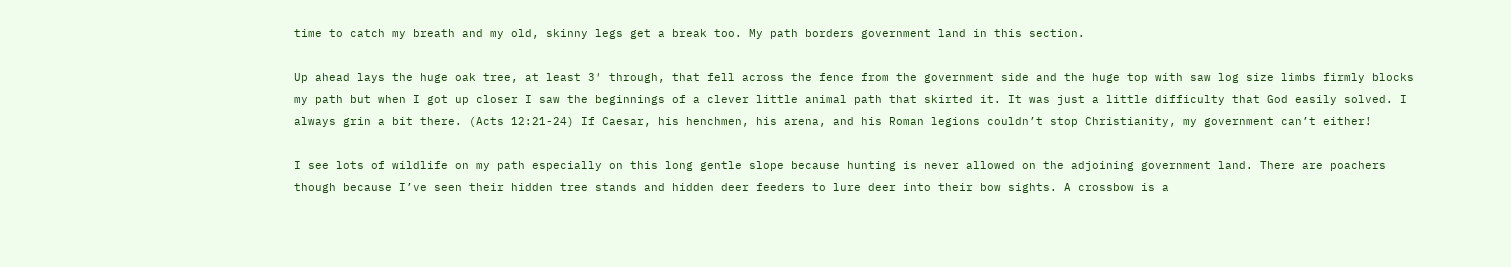time to catch my breath and my old, skinny legs get a break too. My path borders government land in this section.

Up ahead lays the huge oak tree, at least 3′ through, that fell across the fence from the government side and the huge top with saw log size limbs firmly blocks my path but when I got up closer I saw the beginnings of a clever little animal path that skirted it. It was just a little difficulty that God easily solved. I always grin a bit there. (Acts 12:21-24) If Caesar, his henchmen, his arena, and his Roman legions couldn’t stop Christianity, my government can’t either!

I see lots of wildlife on my path especially on this long gentle slope because hunting is never allowed on the adjoining government land. There are poachers though because I’ve seen their hidden tree stands and hidden deer feeders to lure deer into their bow sights. A crossbow is a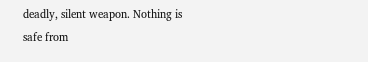deadly, silent weapon. Nothing is safe from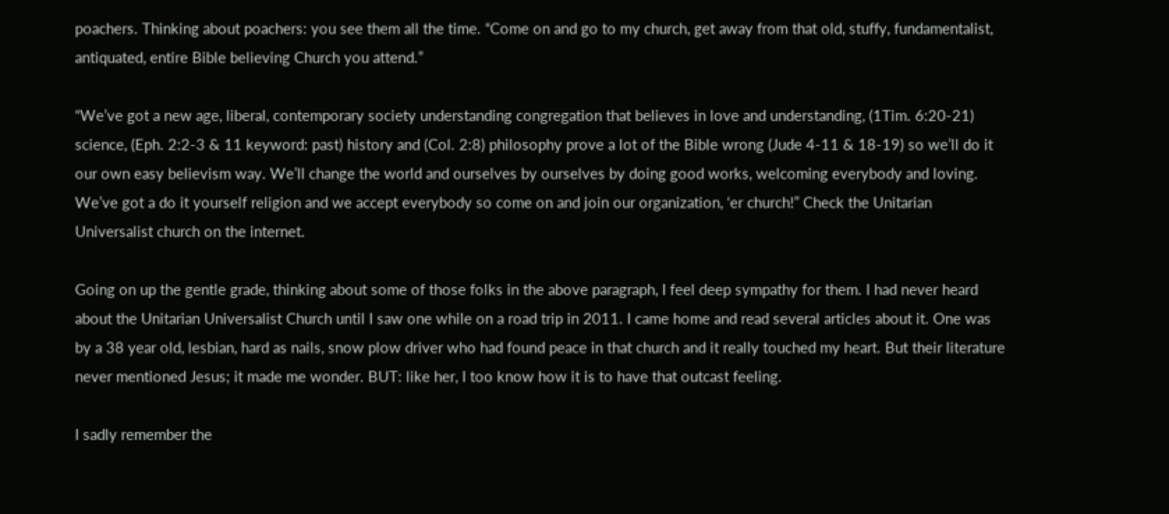poachers. Thinking about poachers: you see them all the time. “Come on and go to my church, get away from that old, stuffy, fundamentalist, antiquated, entire Bible believing Church you attend.”

“We’ve got a new age, liberal, contemporary society understanding congregation that believes in love and understanding, (1Tim. 6:20-21) science, (Eph. 2:2-3 & 11 keyword: past) history and (Col. 2:8) philosophy prove a lot of the Bible wrong (Jude 4-11 & 18-19) so we’ll do it our own easy believism way. We’ll change the world and ourselves by ourselves by doing good works, welcoming everybody and loving. We’ve got a do it yourself religion and we accept everybody so come on and join our organization, ‘er church!” Check the Unitarian Universalist church on the internet.

Going on up the gentle grade, thinking about some of those folks in the above paragraph, I feel deep sympathy for them. I had never heard about the Unitarian Universalist Church until I saw one while on a road trip in 2011. I came home and read several articles about it. One was by a 38 year old, lesbian, hard as nails, snow plow driver who had found peace in that church and it really touched my heart. But their literature never mentioned Jesus; it made me wonder. BUT: like her, I too know how it is to have that outcast feeling.

I sadly remember the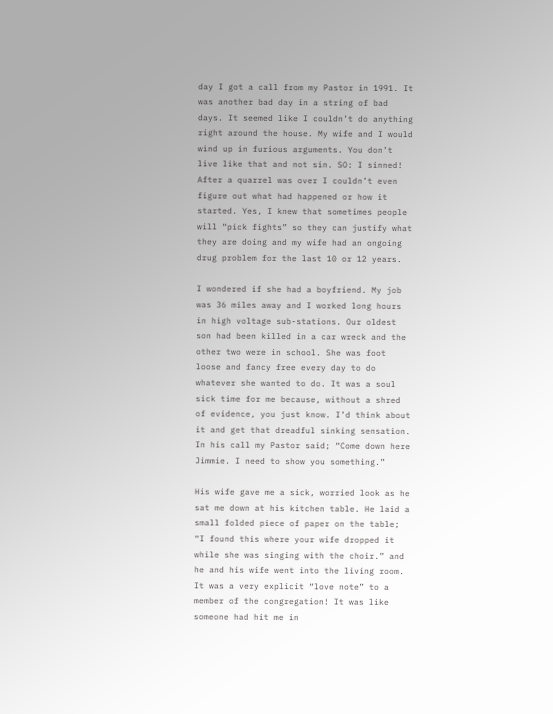day I got a call from my Pastor in 1991. It was another bad day in a string of bad days. It seemed like I couldn’t do anything right around the house. My wife and I would wind up in furious arguments. You don’t live like that and not sin. SO: I sinned! After a quarrel was over I couldn’t even figure out what had happened or how it started. Yes, I knew that sometimes people will “pick fights” so they can justify what they are doing and my wife had an ongoing drug problem for the last 10 or 12 years.

I wondered if she had a boyfriend. My job was 36 miles away and I worked long hours in high voltage sub-stations. Our oldest son had been killed in a car wreck and the other two were in school. She was foot loose and fancy free every day to do whatever she wanted to do. It was a soul sick time for me because, without a shred of evidence, you just know. I’d think about it and get that dreadful sinking sensation. In his call my Pastor said; “Come down here Jimmie. I need to show you something.”

His wife gave me a sick, worried look as he sat me down at his kitchen table. He laid a small folded piece of paper on the table; “I found this where your wife dropped it while she was singing with the choir.” and he and his wife went into the living room. It was a very explicit “love note” to a member of the congregation! It was like someone had hit me in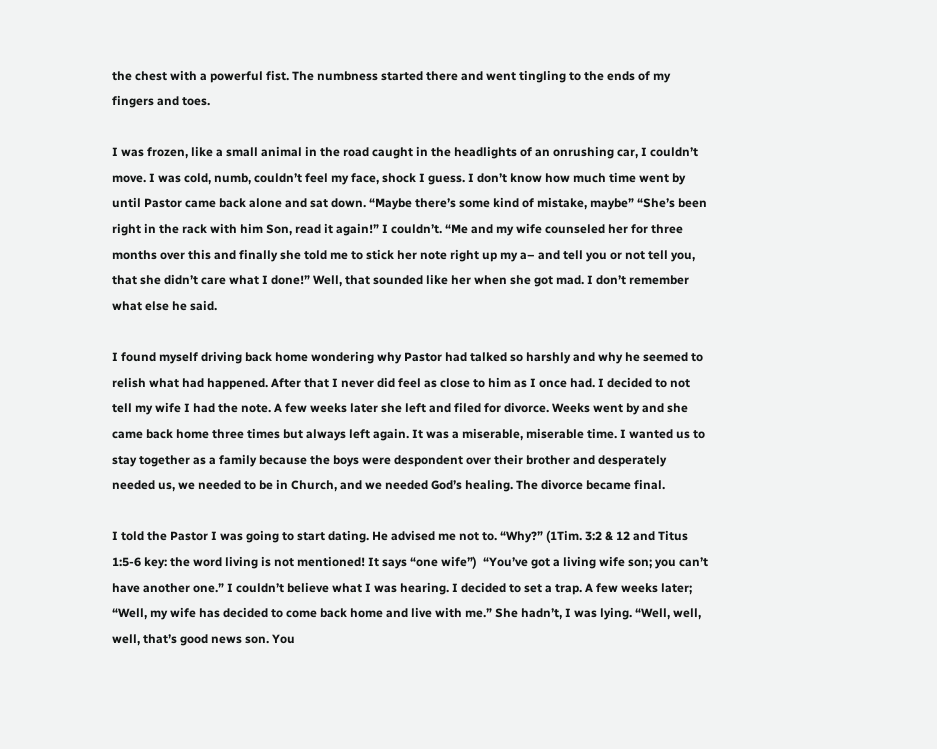the chest with a powerful fist. The numbness started there and went tingling to the ends of my fingers and toes.

I was frozen, like a small animal in the road caught in the headlights of an onrushing car, I couldn’t move. I was cold, numb, couldn’t feel my face, shock I guess. I don’t know how much time went by until Pastor came back alone and sat down. “Maybe there’s some kind of mistake, maybe” “She’s been right in the rack with him Son, read it again!” I couldn’t. “Me and my wife counseled her for three months over this and finally she told me to stick her note right up my a– and tell you or not tell you, that she didn’t care what I done!” Well, that sounded like her when she got mad. I don’t remember what else he said.

I found myself driving back home wondering why Pastor had talked so harshly and why he seemed to relish what had happened. After that I never did feel as close to him as I once had. I decided to not tell my wife I had the note. A few weeks later she left and filed for divorce. Weeks went by and she came back home three times but always left again. It was a miserable, miserable time. I wanted us to stay together as a family because the boys were despondent over their brother and desperately needed us, we needed to be in Church, and we needed God’s healing. The divorce became final.

I told the Pastor I was going to start dating. He advised me not to. “Why?” (1Tim. 3:2 & 12 and Titus 1:5-6 key: the word living is not mentioned! It says “one wife”)  “You’ve got a living wife son; you can’t have another one.” I couldn’t believe what I was hearing. I decided to set a trap. A few weeks later; “Well, my wife has decided to come back home and live with me.” She hadn’t, I was lying. “Well, well, well, that’s good news son. You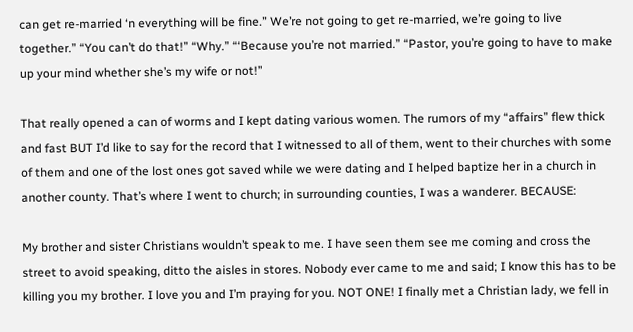can get re-married ‘n everything will be fine.” We’re not going to get re-married, we’re going to live together.” “You can’t do that!” “Why.” “‘Because you’re not married.” “Pastor, you’re going to have to make up your mind whether she’s my wife or not!”

That really opened a can of worms and I kept dating various women. The rumors of my “affairs” flew thick and fast BUT I’d like to say for the record that I witnessed to all of them, went to their churches with some of them and one of the lost ones got saved while we were dating and I helped baptize her in a church in another county. That’s where I went to church; in surrounding counties, I was a wanderer. BECAUSE:

My brother and sister Christians wouldn’t speak to me. I have seen them see me coming and cross the street to avoid speaking, ditto the aisles in stores. Nobody ever came to me and said; I know this has to be killing you my brother. I love you and I’m praying for you. NOT ONE! I finally met a Christian lady, we fell in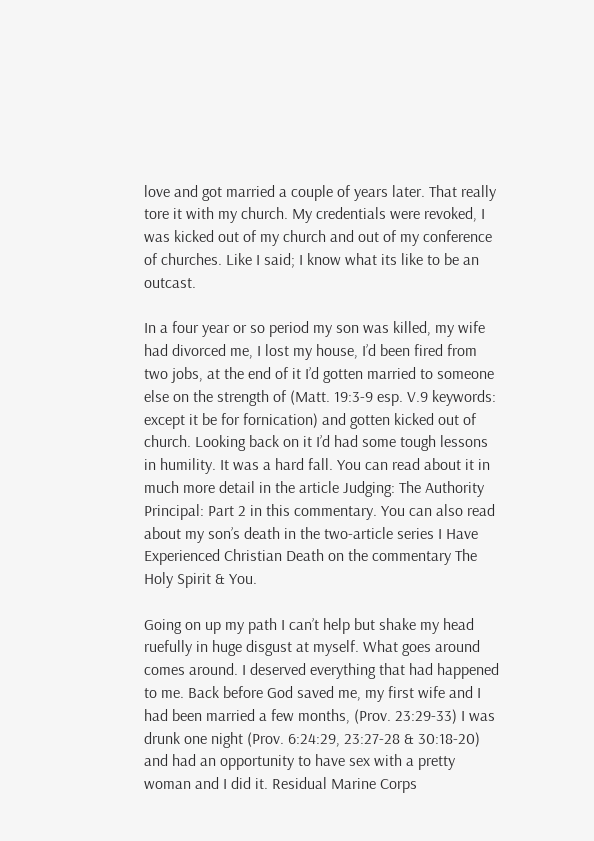love and got married a couple of years later. That really tore it with my church. My credentials were revoked, I was kicked out of my church and out of my conference of churches. Like I said; I know what its like to be an outcast.

In a four year or so period my son was killed, my wife had divorced me, I lost my house, I’d been fired from two jobs, at the end of it I’d gotten married to someone else on the strength of (Matt. 19:3-9 esp. V.9 keywords: except it be for fornication) and gotten kicked out of church. Looking back on it I’d had some tough lessons in humility. It was a hard fall. You can read about it in much more detail in the article Judging: The Authority Principal: Part 2 in this commentary. You can also read about my son’s death in the two-article series I Have Experienced Christian Death on the commentary The Holy Spirit & You.

Going on up my path I can’t help but shake my head ruefully in huge disgust at myself. What goes around comes around. I deserved everything that had happened to me. Back before God saved me, my first wife and I had been married a few months, (Prov. 23:29-33) I was drunk one night (Prov. 6:24:29, 23:27-28 & 30:18-20) and had an opportunity to have sex with a pretty woman and I did it. Residual Marine Corps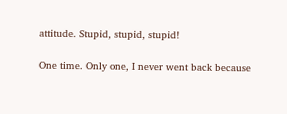attitude. Stupid, stupid, stupid!

One time. Only one, I never went back because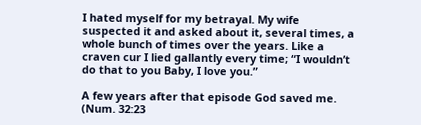I hated myself for my betrayal. My wife suspected it and asked about it, several times, a whole bunch of times over the years. Like a craven cur I lied gallantly every time; “I wouldn’t do that to you Baby, I love you.”

A few years after that episode God saved me. (Num. 32:23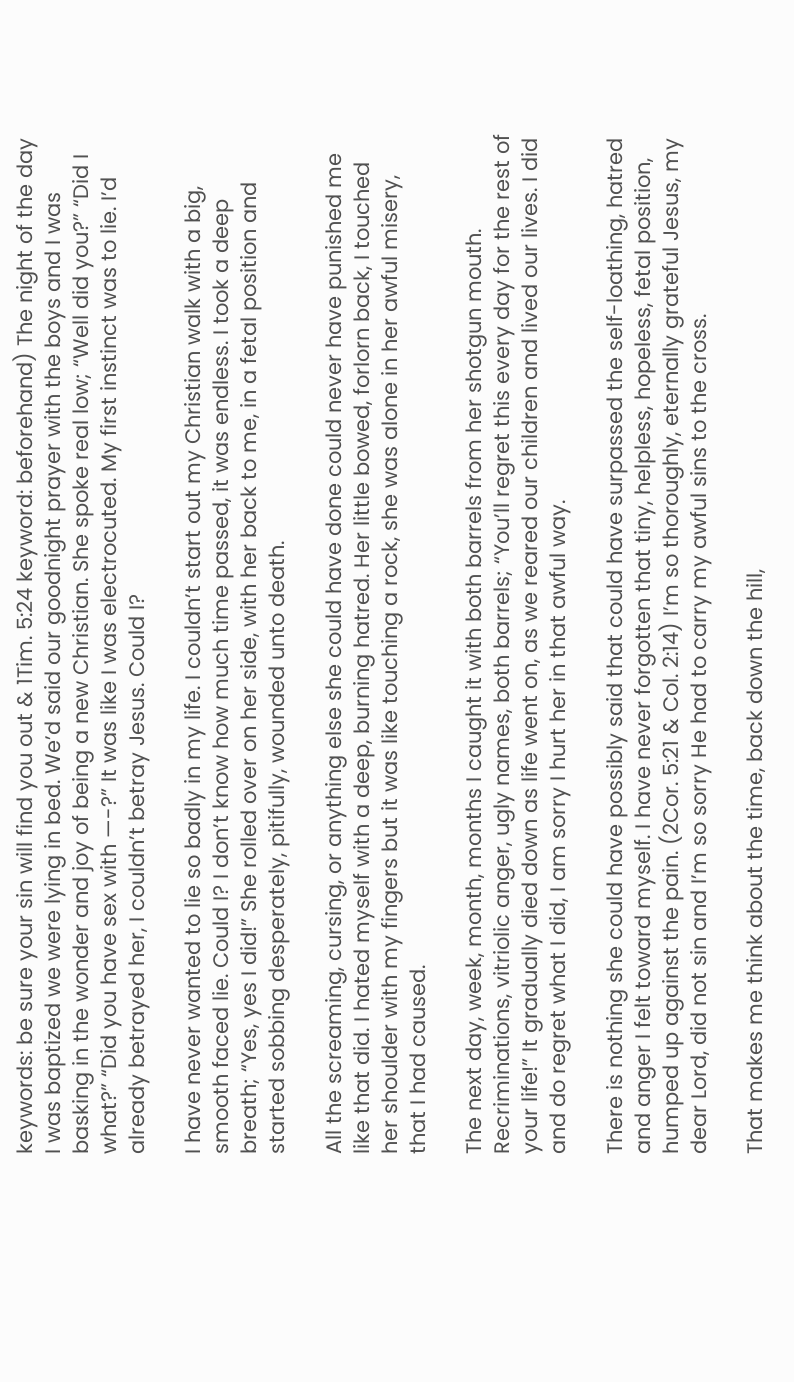keywords: be sure your sin will find you out & 1Tim. 5:24 keyword: beforehand) The night of the day I was baptized we were lying in bed. We’d said our goodnight prayer with the boys and I was basking in the wonder and joy of being a new Christian. She spoke real low; “Well did you?” “Did I what?” “Did you have sex with —-?” It was like I was electrocuted. My first instinct was to lie. I’d already betrayed her, I couldn’t betray Jesus. Could I?

I have never wanted to lie so badly in my life. I couldn’t start out my Christian walk with a big, smooth faced lie. Could I? I don’t know how much time passed, it was endless. I took a deep breath; “Yes, yes I did!” She rolled over on her side, with her back to me, in a fetal position and started sobbing desperately, pitifully, wounded unto death.

All the screaming, cursing, or anything else she could have done could never have punished me like that did. I hated myself with a deep, burning hatred. Her little bowed, forlorn back, I touched her shoulder with my fingers but it was like touching a rock, she was alone in her awful misery, that I had caused.

The next day, week, month, months I caught it with both barrels from her shotgun mouth. Recriminations, vitriolic anger, ugly names, both barrels; “You’ll regret this every day for the rest of your life!” It gradually died down as life went on, as we reared our children and lived our lives. I did and do regret what I did, I am sorry I hurt her in that awful way.

There is nothing she could have possibly said that could have surpassed the self-loathing, hatred and anger I felt toward myself. I have never forgotten that tiny, helpless, hopeless, fetal position, humped up against the pain. (2Cor. 5:21 & Col. 2:14) I’m so thoroughly, eternally grateful Jesus, my dear Lord, did not sin and I’m so sorry He had to carry my awful sins to the cross.

That makes me think about the time, back down the hill,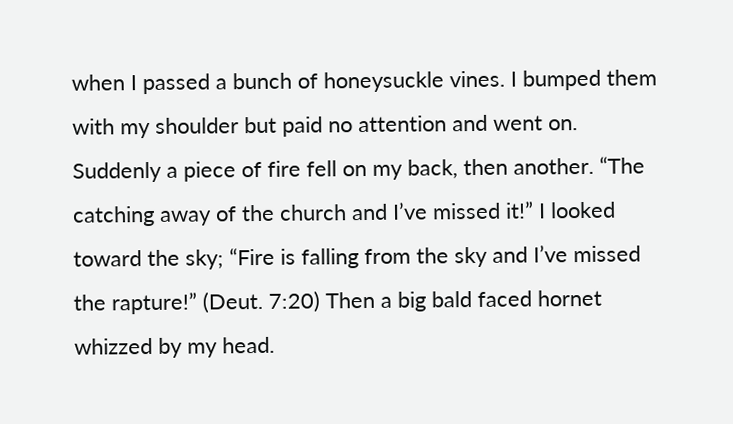when I passed a bunch of honeysuckle vines. I bumped them with my shoulder but paid no attention and went on. Suddenly a piece of fire fell on my back, then another. “The catching away of the church and I’ve missed it!” I looked toward the sky; “Fire is falling from the sky and I’ve missed the rapture!” (Deut. 7:20) Then a big bald faced hornet whizzed by my head.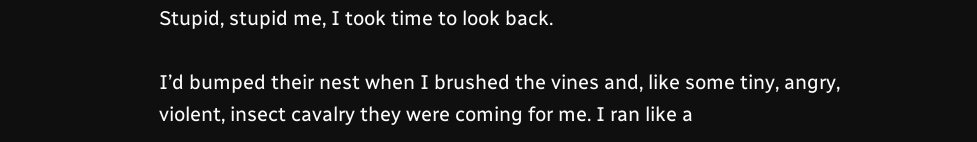Stupid, stupid me, I took time to look back.

I’d bumped their nest when I brushed the vines and, like some tiny, angry, violent, insect cavalry they were coming for me. I ran like a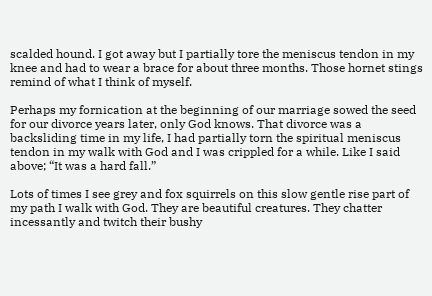scalded hound. I got away but I partially tore the meniscus tendon in my knee and had to wear a brace for about three months. Those hornet stings remind of what I think of myself.

Perhaps my fornication at the beginning of our marriage sowed the seed for our divorce years later, only God knows. That divorce was a backsliding time in my life, I had partially torn the spiritual meniscus tendon in my walk with God and I was crippled for a while. Like I said above; “It was a hard fall.”

Lots of times I see grey and fox squirrels on this slow gentle rise part of my path I walk with God. They are beautiful creatures. They chatter incessantly and twitch their bushy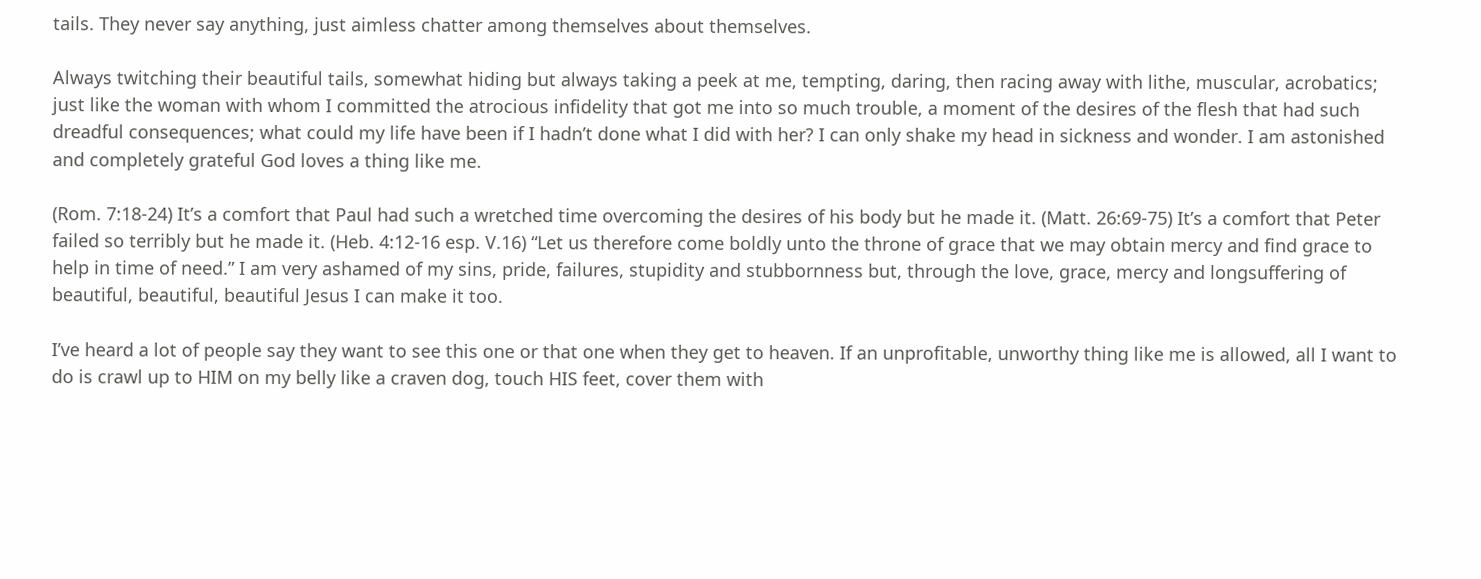tails. They never say anything, just aimless chatter among themselves about themselves.

Always twitching their beautiful tails, somewhat hiding but always taking a peek at me, tempting, daring, then racing away with lithe, muscular, acrobatics; just like the woman with whom I committed the atrocious infidelity that got me into so much trouble, a moment of the desires of the flesh that had such dreadful consequences; what could my life have been if I hadn’t done what I did with her? I can only shake my head in sickness and wonder. I am astonished and completely grateful God loves a thing like me.

(Rom. 7:18-24) It’s a comfort that Paul had such a wretched time overcoming the desires of his body but he made it. (Matt. 26:69-75) It’s a comfort that Peter failed so terribly but he made it. (Heb. 4:12-16 esp. V.16) “Let us therefore come boldly unto the throne of grace that we may obtain mercy and find grace to help in time of need.” I am very ashamed of my sins, pride, failures, stupidity and stubbornness but, through the love, grace, mercy and longsuffering of beautiful, beautiful, beautiful Jesus I can make it too.

I’ve heard a lot of people say they want to see this one or that one when they get to heaven. If an unprofitable, unworthy thing like me is allowed, all I want to do is crawl up to HIM on my belly like a craven dog, touch HIS feet, cover them with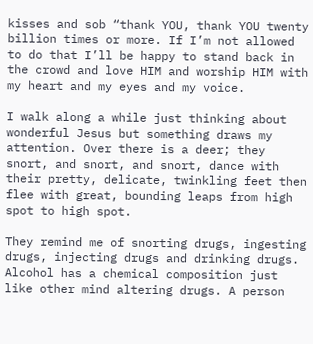kisses and sob “thank YOU, thank YOU twenty billion times or more. If I’m not allowed to do that I’ll be happy to stand back in the crowd and love HIM and worship HIM with my heart and my eyes and my voice.

I walk along a while just thinking about wonderful Jesus but something draws my attention. Over there is a deer; they snort, and snort, and snort, dance with their pretty, delicate, twinkling feet then flee with great, bounding leaps from high spot to high spot.

They remind me of snorting drugs, ingesting drugs, injecting drugs and drinking drugs. Alcohol has a chemical composition just like other mind altering drugs. A person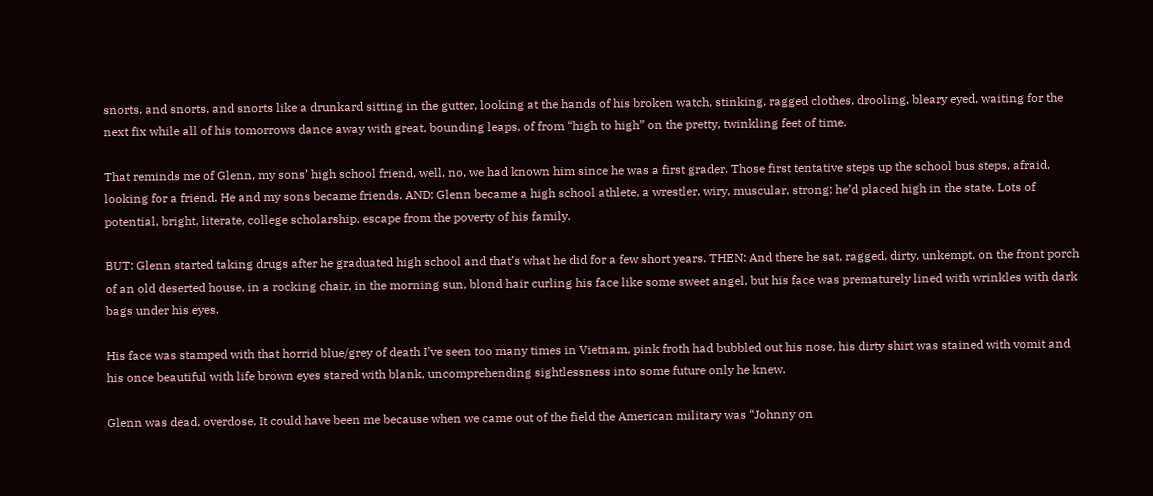snorts, and snorts, and snorts like a drunkard sitting in the gutter, looking at the hands of his broken watch, stinking, ragged clothes, drooling, bleary eyed, waiting for the next fix while all of his tomorrows dance away with great, bounding leaps, of from “high to high” on the pretty, twinkling feet of time.

That reminds me of Glenn, my sons’ high school friend, well, no, we had known him since he was a first grader. Those first tentative steps up the school bus steps, afraid, looking for a friend. He and my sons became friends. AND: Glenn became a high school athlete, a wrestler, wiry, muscular, strong; he’d placed high in the state. Lots of potential, bright, literate, college scholarship, escape from the poverty of his family.

BUT: Glenn started taking drugs after he graduated high school and that’s what he did for a few short years. THEN: And there he sat, ragged, dirty, unkempt, on the front porch of an old deserted house, in a rocking chair, in the morning sun, blond hair curling his face like some sweet angel, but his face was prematurely lined with wrinkles with dark bags under his eyes.

His face was stamped with that horrid blue/grey of death I’ve seen too many times in Vietnam, pink froth had bubbled out his nose, his dirty shirt was stained with vomit and his once beautiful with life brown eyes stared with blank, uncomprehending sightlessness into some future only he knew.

Glenn was dead, overdose. It could have been me because when we came out of the field the American military was “Johnny on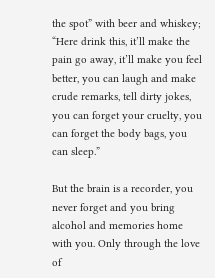the spot” with beer and whiskey; “Here drink this, it’ll make the pain go away, it’ll make you feel better, you can laugh and make crude remarks, tell dirty jokes, you can forget your cruelty, you can forget the body bags, you can sleep.”

But the brain is a recorder, you never forget and you bring alcohol and memories home with you. Only through the love of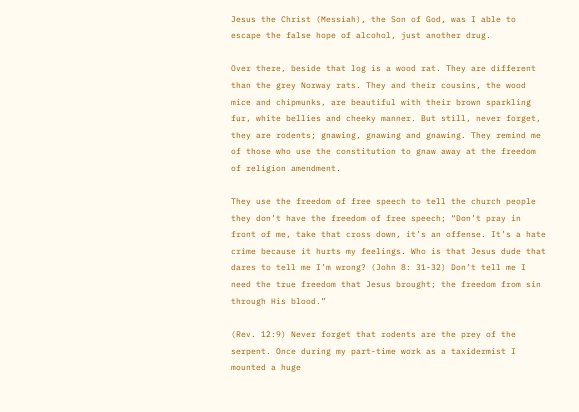Jesus the Christ (Messiah), the Son of God, was I able to escape the false hope of alcohol, just another drug.

Over there, beside that log is a wood rat. They are different than the grey Norway rats. They and their cousins, the wood mice and chipmunks, are beautiful with their brown sparkling fur, white bellies and cheeky manner. But still, never forget, they are rodents; gnawing, gnawing and gnawing. They remind me of those who use the constitution to gnaw away at the freedom of religion amendment.

They use the freedom of free speech to tell the church people they don’t have the freedom of free speech; “Don’t pray in front of me, take that cross down, it’s an offense. It’s a hate crime because it hurts my feelings. Who is that Jesus dude that dares to tell me I’m wrong? (John 8: 31-32) Don’t tell me I need the true freedom that Jesus brought; the freedom from sin through His blood.”

(Rev. 12:9) Never forget that rodents are the prey of the serpent. Once during my part-time work as a taxidermist I mounted a huge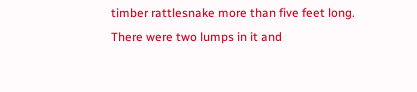timber rattlesnake more than five feet long. There were two lumps in it and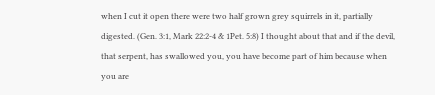when I cut it open there were two half grown grey squirrels in it, partially digested. (Gen. 3:1, Mark 22:2-4 & 1Pet. 5:8) I thought about that and if the devil, that serpent, has swallowed you, you have become part of him because when you are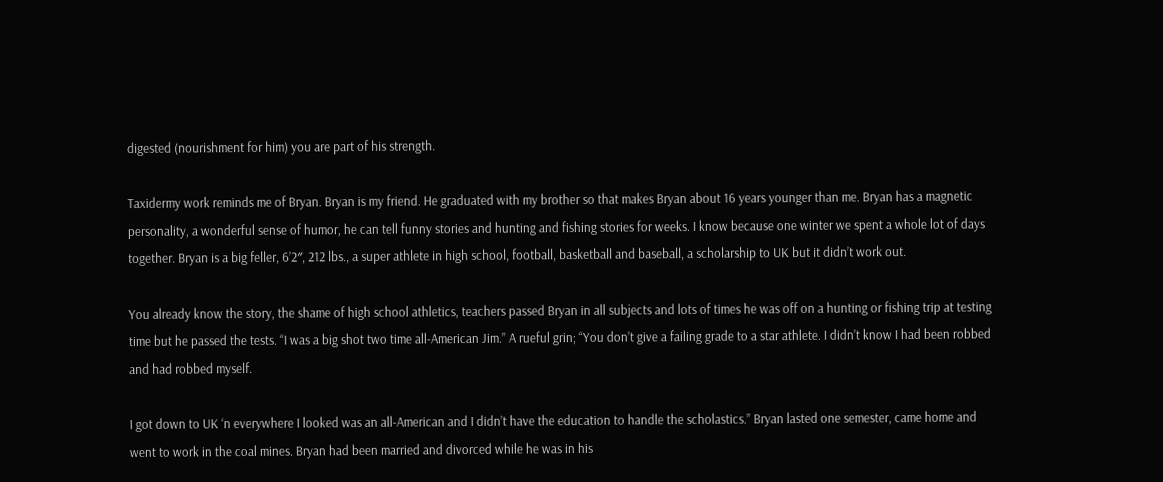digested (nourishment for him) you are part of his strength.

Taxidermy work reminds me of Bryan. Bryan is my friend. He graduated with my brother so that makes Bryan about 16 years younger than me. Bryan has a magnetic personality, a wonderful sense of humor, he can tell funny stories and hunting and fishing stories for weeks. I know because one winter we spent a whole lot of days together. Bryan is a big feller, 6’2″, 212 lbs., a super athlete in high school, football, basketball and baseball, a scholarship to UK but it didn’t work out.

You already know the story, the shame of high school athletics, teachers passed Bryan in all subjects and lots of times he was off on a hunting or fishing trip at testing time but he passed the tests. “I was a big shot two time all-American Jim.” A rueful grin; “You don’t give a failing grade to a star athlete. I didn’t know I had been robbed and had robbed myself.

I got down to UK ‘n everywhere I looked was an all-American and I didn’t have the education to handle the scholastics.” Bryan lasted one semester, came home and went to work in the coal mines. Bryan had been married and divorced while he was in his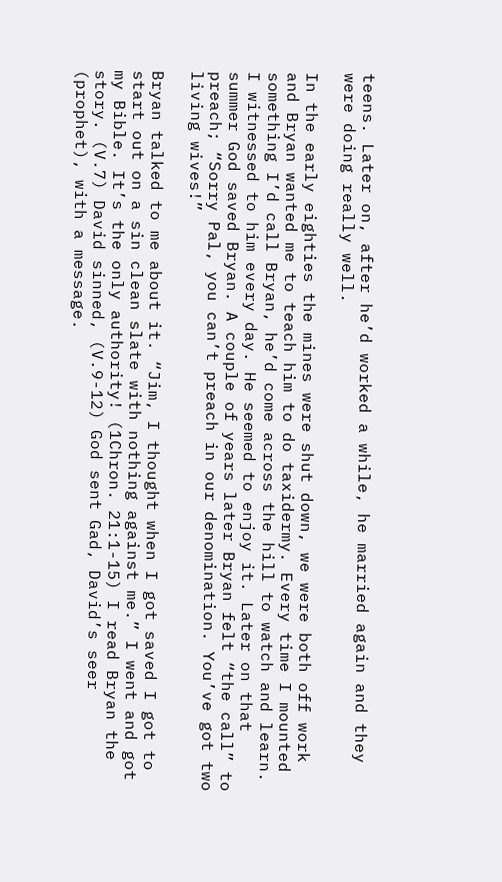teens. Later on, after he’d worked a while, he married again and they were doing really well.

In the early eighties the mines were shut down, we were both off work and Bryan wanted me to teach him to do taxidermy. Every time I mounted something I’d call Bryan, he’d come across the hill to watch and learn. I witnessed to him every day. He seemed to enjoy it. Later on that summer God saved Bryan. A couple of years later Bryan felt “the call” to preach; “Sorry Pal, you can’t preach in our denomination. You’ve got two living wives!”

Bryan talked to me about it. “Jim, I thought when I got saved I got to start out on a sin clean slate with nothing against me.” I went and got my Bible. It’s the only authority! (1Chron. 21:1-15) I read Bryan the story. (V.7) David sinned, (V.9-12) God sent Gad, David’s seer (prophet), with a message.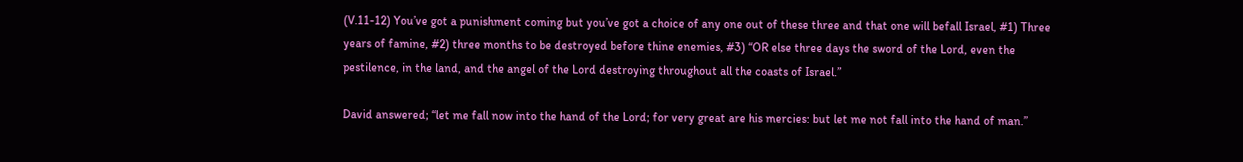(V.11-12) You’ve got a punishment coming but you’ve got a choice of any one out of these three and that one will befall Israel, #1) Three years of famine, #2) three months to be destroyed before thine enemies, #3) “OR else three days the sword of the Lord, even the pestilence, in the land, and the angel of the Lord destroying throughout all the coasts of Israel.”

David answered; “let me fall now into the hand of the Lord; for very great are his mercies: but let me not fall into the hand of man.”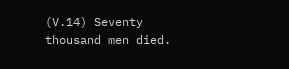(V.14) Seventy thousand men died.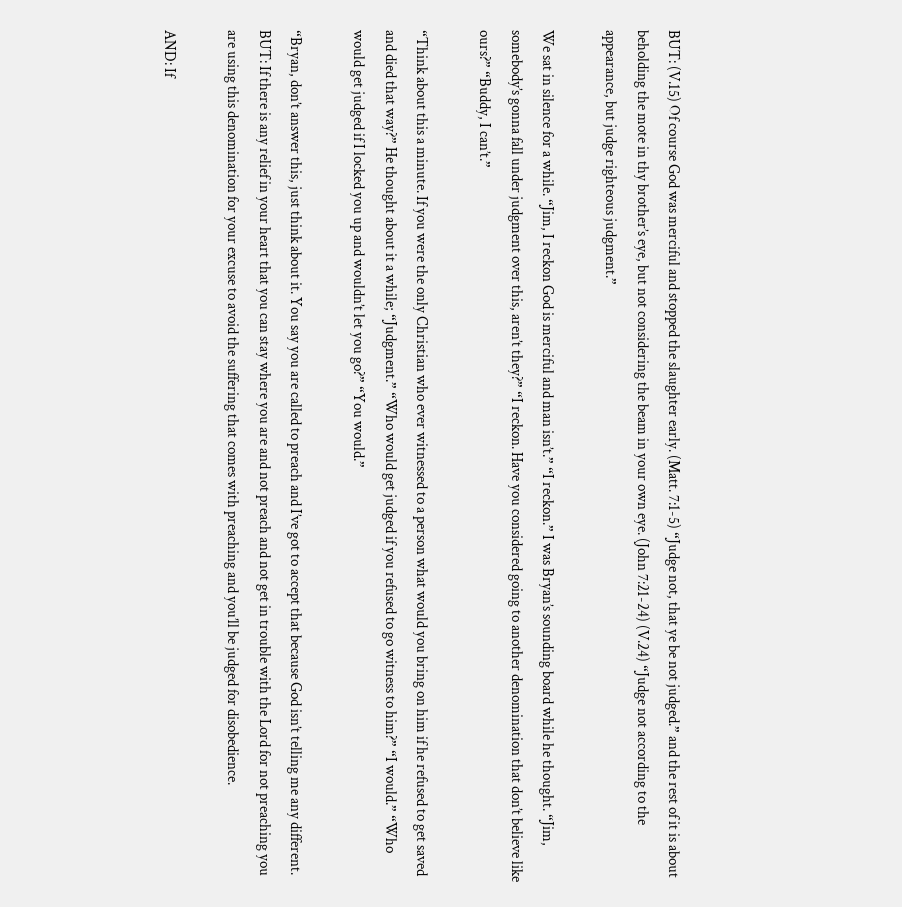BUT: (V.15) Of course God was merciful and stopped the slaughter early. (Matt. 7:1-5) “Judge not, that ye be not judged.” and the rest of it is about beholding the mote in thy brother’s eye, but not considering the beam in your own eye. (John 7:21-24) (V.24) “Judge not according to the appearance, but judge righteous judgment.”

We sat in silence for a while. “Jim, I reckon God is merciful and man isn’t.” “I reckon.” I was Bryan’s sounding board while he thought. “Jim, somebody’s gonna fall under judgment over this, aren’t they?” “I reckon. Have you considered going to another denomination that don’t believe like ours?” “Buddy, I can’t.”

“Think about this a minute. If you were the only Christian who ever witnessed to a person what would you bring on him if he refused to get saved and died that way?” He thought about it a while; “Judgment.” “Who would get judged if you refused to go witness to him?” “I would.” “Who would get judged if I locked you up and wouldn’t let you go?” “You would.”

“Bryan, don’t answer this, just think about it. You say you are called to preach and I’ve got to accept that because God isn’t telling me any different. BUT: If there is any relief in your heart that you can stay where you are and not preach and not get in trouble with the Lord for not preaching you are using this denomination for your excuse to avoid the suffering that comes with preaching and you’ll be judged for disobedience.

AND: If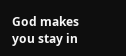God makes you stay in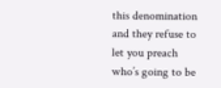this denomination and they refuse to let you preach who’s going to be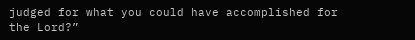judged for what you could have accomplished for the Lord?”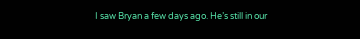I saw Bryan a few days ago. He’s still in our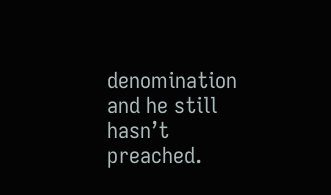denomination and he still hasn’t preached.